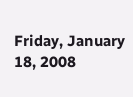Friday, January 18, 2008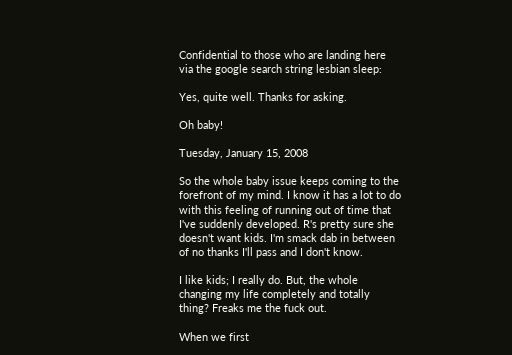Confidential to those who are landing here via the google search string lesbian sleep:

Yes, quite well. Thanks for asking.

Oh baby!

Tuesday, January 15, 2008

So the whole baby issue keeps coming to the forefront of my mind. I know it has a lot to do with this feeling of running out of time that I've suddenly developed. R's pretty sure she doesn't want kids. I'm smack dab in between of no thanks I'll pass and I don't know.

I like kids; I really do. But, the whole changing my life completely and totally thing? Freaks me the fuck out.

When we first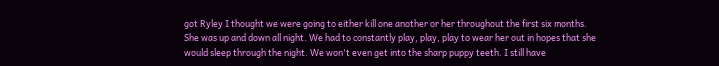got Ryley I thought we were going to either kill one another or her throughout the first six months. She was up and down all night. We had to constantly play, play, play to wear her out in hopes that she would sleep through the night. We won't even get into the sharp puppy teeth. I still have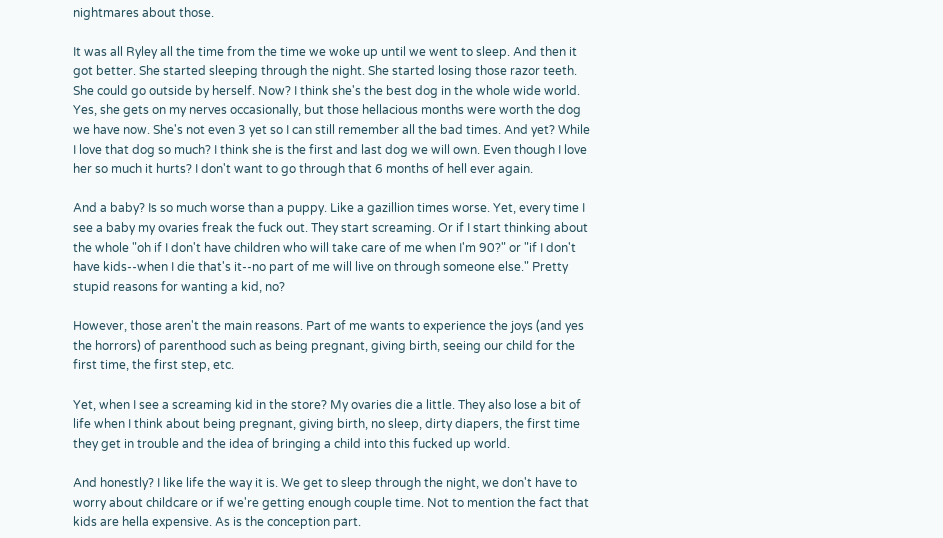nightmares about those.

It was all Ryley all the time from the time we woke up until we went to sleep. And then it got better. She started sleeping through the night. She started losing those razor teeth. She could go outside by herself. Now? I think she's the best dog in the whole wide world. Yes, she gets on my nerves occasionally, but those hellacious months were worth the dog we have now. She's not even 3 yet so I can still remember all the bad times. And yet? While I love that dog so much? I think she is the first and last dog we will own. Even though I love her so much it hurts? I don't want to go through that 6 months of hell ever again.

And a baby? Is so much worse than a puppy. Like a gazillion times worse. Yet, every time I see a baby my ovaries freak the fuck out. They start screaming. Or if I start thinking about the whole "oh if I don't have children who will take care of me when I'm 90?" or "if I don't have kids--when I die that's it--no part of me will live on through someone else." Pretty stupid reasons for wanting a kid, no?

However, those aren't the main reasons. Part of me wants to experience the joys (and yes the horrors) of parenthood such as being pregnant, giving birth, seeing our child for the first time, the first step, etc.

Yet, when I see a screaming kid in the store? My ovaries die a little. They also lose a bit of life when I think about being pregnant, giving birth, no sleep, dirty diapers, the first time they get in trouble and the idea of bringing a child into this fucked up world.

And honestly? I like life the way it is. We get to sleep through the night, we don't have to worry about childcare or if we're getting enough couple time. Not to mention the fact that kids are hella expensive. As is the conception part.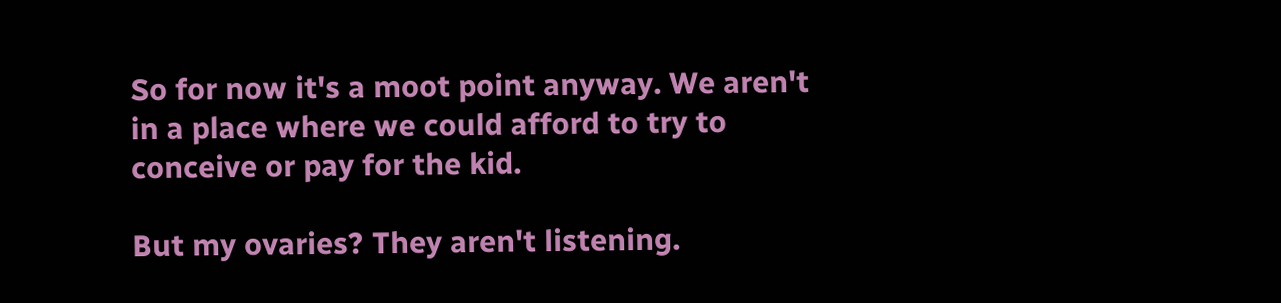So for now it's a moot point anyway. We aren't in a place where we could afford to try to conceive or pay for the kid.

But my ovaries? They aren't listening.